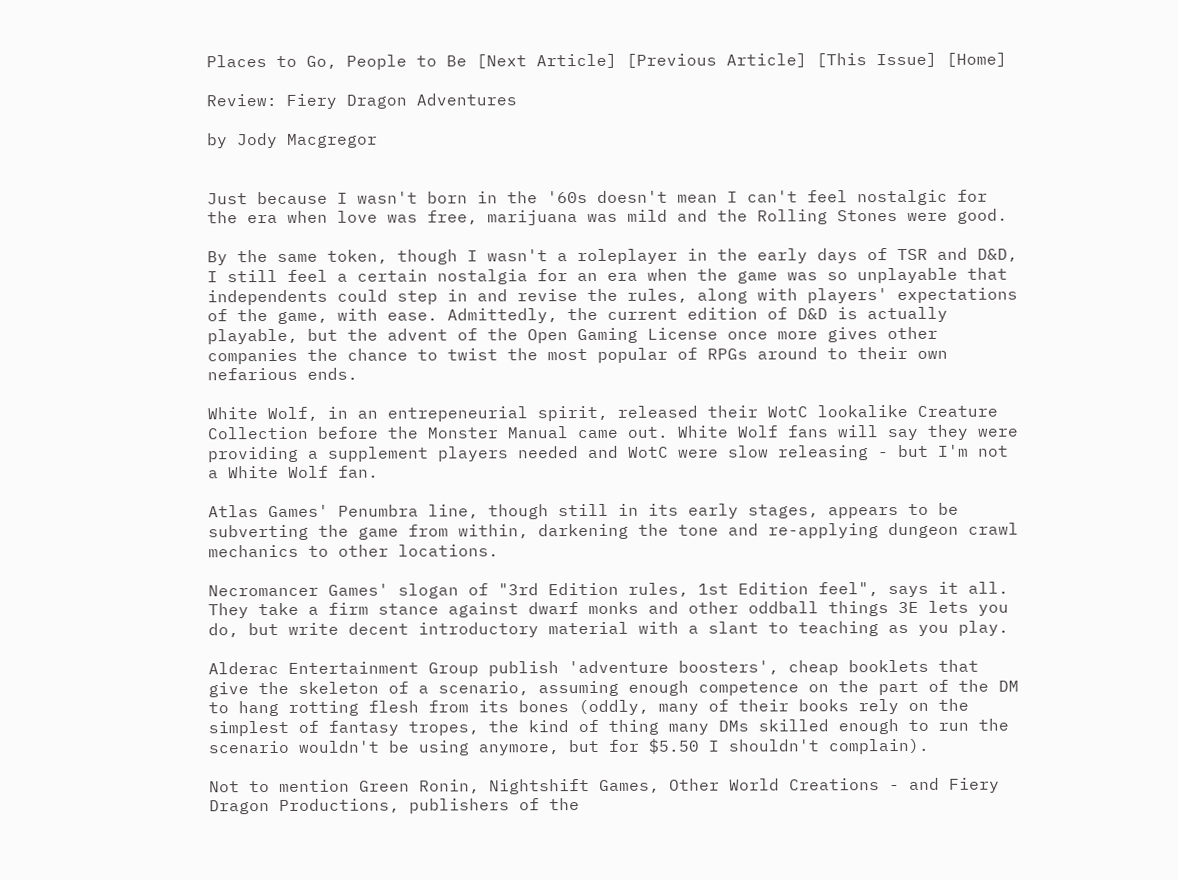Places to Go, People to Be [Next Article] [Previous Article] [This Issue] [Home]

Review: Fiery Dragon Adventures

by Jody Macgregor


Just because I wasn't born in the '60s doesn't mean I can't feel nostalgic for the era when love was free, marijuana was mild and the Rolling Stones were good.

By the same token, though I wasn't a roleplayer in the early days of TSR and D&D, I still feel a certain nostalgia for an era when the game was so unplayable that independents could step in and revise the rules, along with players' expectations of the game, with ease. Admittedly, the current edition of D&D is actually playable, but the advent of the Open Gaming License once more gives other companies the chance to twist the most popular of RPGs around to their own nefarious ends.

White Wolf, in an entrepeneurial spirit, released their WotC lookalike Creature Collection before the Monster Manual came out. White Wolf fans will say they were providing a supplement players needed and WotC were slow releasing - but I'm not a White Wolf fan.

Atlas Games' Penumbra line, though still in its early stages, appears to be subverting the game from within, darkening the tone and re-applying dungeon crawl mechanics to other locations.

Necromancer Games' slogan of "3rd Edition rules, 1st Edition feel", says it all. They take a firm stance against dwarf monks and other oddball things 3E lets you do, but write decent introductory material with a slant to teaching as you play.

Alderac Entertainment Group publish 'adventure boosters', cheap booklets that give the skeleton of a scenario, assuming enough competence on the part of the DM to hang rotting flesh from its bones (oddly, many of their books rely on the simplest of fantasy tropes, the kind of thing many DMs skilled enough to run the scenario wouldn't be using anymore, but for $5.50 I shouldn't complain).

Not to mention Green Ronin, Nightshift Games, Other World Creations - and Fiery Dragon Productions, publishers of the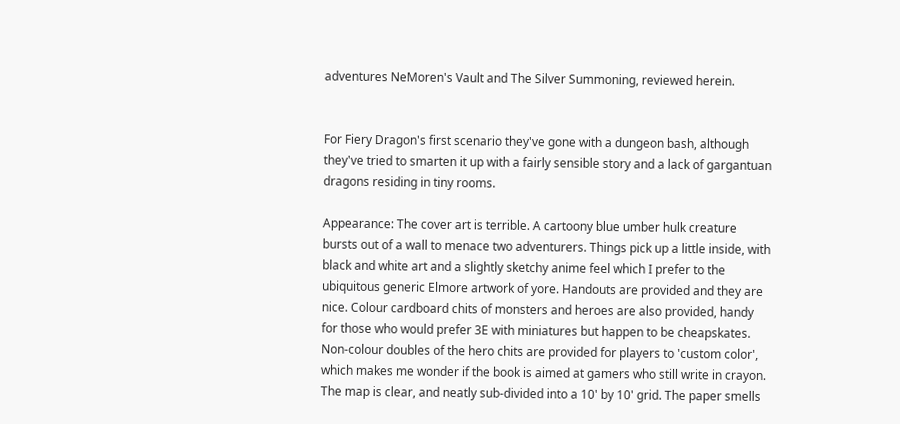adventures NeMoren's Vault and The Silver Summoning, reviewed herein.


For Fiery Dragon's first scenario they've gone with a dungeon bash, although they've tried to smarten it up with a fairly sensible story and a lack of gargantuan dragons residing in tiny rooms.

Appearance: The cover art is terrible. A cartoony blue umber hulk creature bursts out of a wall to menace two adventurers. Things pick up a little inside, with black and white art and a slightly sketchy anime feel which I prefer to the ubiquitous generic Elmore artwork of yore. Handouts are provided and they are nice. Colour cardboard chits of monsters and heroes are also provided, handy for those who would prefer 3E with miniatures but happen to be cheapskates. Non-colour doubles of the hero chits are provided for players to 'custom color', which makes me wonder if the book is aimed at gamers who still write in crayon. The map is clear, and neatly sub-divided into a 10' by 10' grid. The paper smells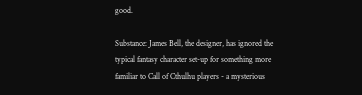good.

Substance: James Bell, the designer, has ignored the typical fantasy character set-up for something more familiar to Call of Cthulhu players - a mysterious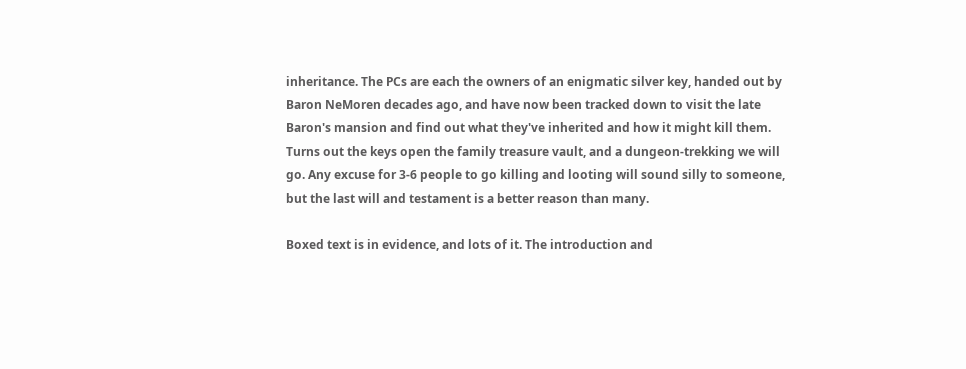inheritance. The PCs are each the owners of an enigmatic silver key, handed out by Baron NeMoren decades ago, and have now been tracked down to visit the late Baron's mansion and find out what they've inherited and how it might kill them. Turns out the keys open the family treasure vault, and a dungeon-trekking we will go. Any excuse for 3-6 people to go killing and looting will sound silly to someone, but the last will and testament is a better reason than many.

Boxed text is in evidence, and lots of it. The introduction and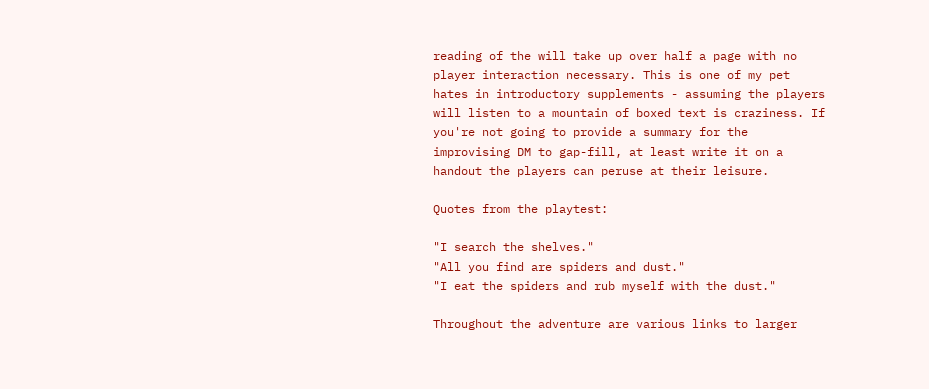reading of the will take up over half a page with no player interaction necessary. This is one of my pet hates in introductory supplements - assuming the players will listen to a mountain of boxed text is craziness. If you're not going to provide a summary for the improvising DM to gap-fill, at least write it on a handout the players can peruse at their leisure.

Quotes from the playtest:

"I search the shelves."
"All you find are spiders and dust."
"I eat the spiders and rub myself with the dust."

Throughout the adventure are various links to larger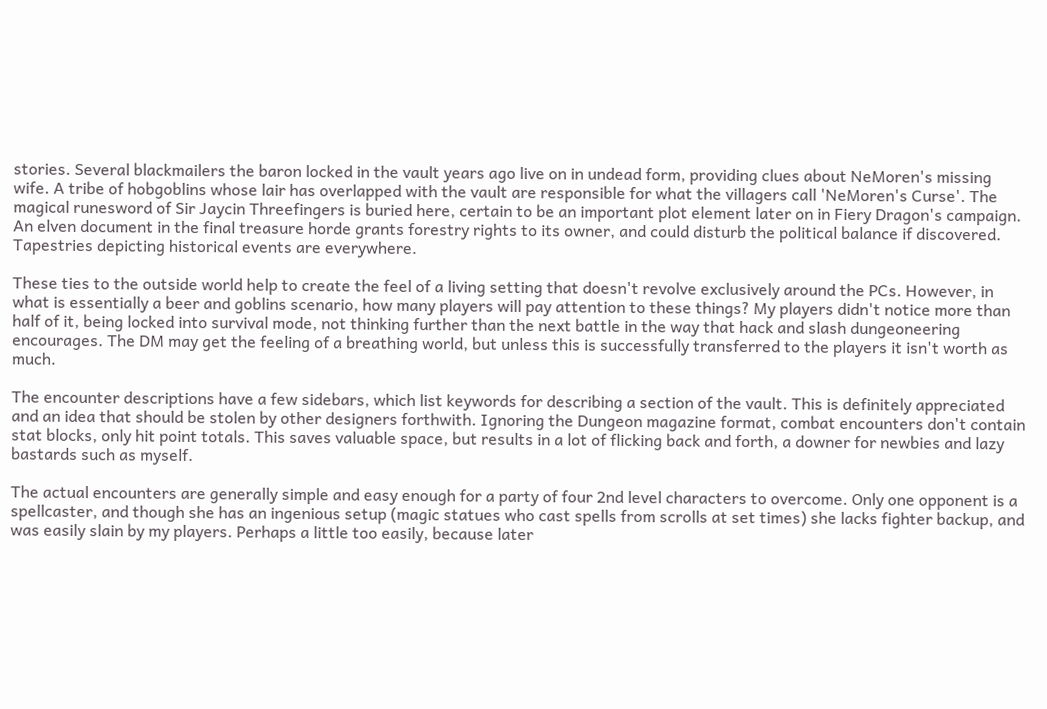stories. Several blackmailers the baron locked in the vault years ago live on in undead form, providing clues about NeMoren's missing wife. A tribe of hobgoblins whose lair has overlapped with the vault are responsible for what the villagers call 'NeMoren's Curse'. The magical runesword of Sir Jaycin Threefingers is buried here, certain to be an important plot element later on in Fiery Dragon's campaign. An elven document in the final treasure horde grants forestry rights to its owner, and could disturb the political balance if discovered. Tapestries depicting historical events are everywhere.

These ties to the outside world help to create the feel of a living setting that doesn't revolve exclusively around the PCs. However, in what is essentially a beer and goblins scenario, how many players will pay attention to these things? My players didn't notice more than half of it, being locked into survival mode, not thinking further than the next battle in the way that hack and slash dungeoneering encourages. The DM may get the feeling of a breathing world, but unless this is successfully transferred to the players it isn't worth as much.

The encounter descriptions have a few sidebars, which list keywords for describing a section of the vault. This is definitely appreciated and an idea that should be stolen by other designers forthwith. Ignoring the Dungeon magazine format, combat encounters don't contain stat blocks, only hit point totals. This saves valuable space, but results in a lot of flicking back and forth, a downer for newbies and lazy bastards such as myself.

The actual encounters are generally simple and easy enough for a party of four 2nd level characters to overcome. Only one opponent is a spellcaster, and though she has an ingenious setup (magic statues who cast spells from scrolls at set times) she lacks fighter backup, and was easily slain by my players. Perhaps a little too easily, because later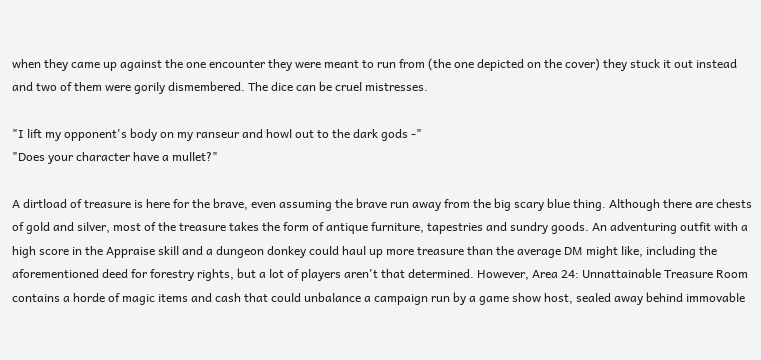when they came up against the one encounter they were meant to run from (the one depicted on the cover) they stuck it out instead and two of them were gorily dismembered. The dice can be cruel mistresses.

"I lift my opponent's body on my ranseur and howl out to the dark gods -"
"Does your character have a mullet?"

A dirtload of treasure is here for the brave, even assuming the brave run away from the big scary blue thing. Although there are chests of gold and silver, most of the treasure takes the form of antique furniture, tapestries and sundry goods. An adventuring outfit with a high score in the Appraise skill and a dungeon donkey could haul up more treasure than the average DM might like, including the aforementioned deed for forestry rights, but a lot of players aren't that determined. However, Area 24: Unnattainable Treasure Room contains a horde of magic items and cash that could unbalance a campaign run by a game show host, sealed away behind immovable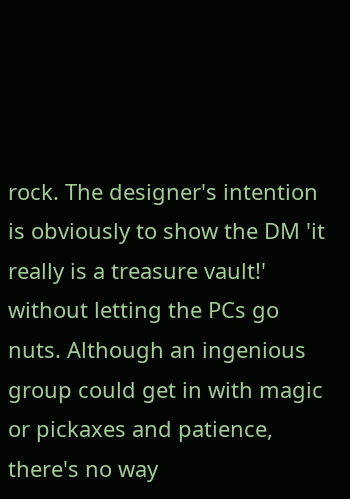rock. The designer's intention is obviously to show the DM 'it really is a treasure vault!' without letting the PCs go nuts. Although an ingenious group could get in with magic or pickaxes and patience, there's no way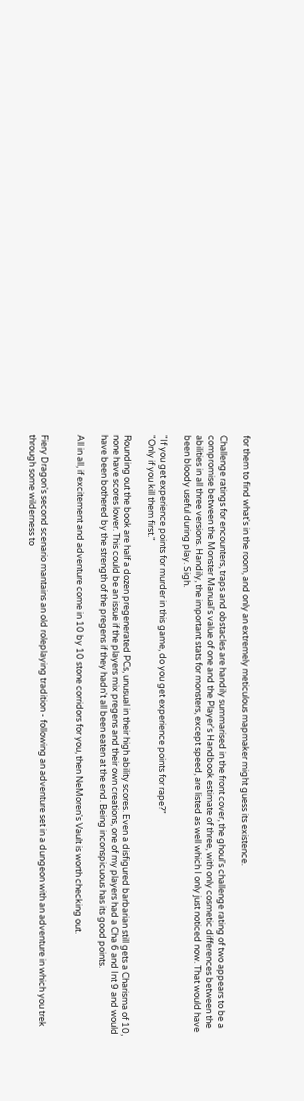for them to find what's in the room, and only an extremely meticulous mapmaker might guess its existence.

Challenge ratings for encounters, traps and obstacles are handily summarised in the front cover, the ghoul's challenge rating of two appears to be a compromise between the Monster Manual's value of one and the Player's Handbook estimate of three, with only cosmetic differences between the abilities in all three versions. Handily, the important stats for monsters, except speed, are listed as well which I only just noticed now. That would have been bloody useful during play. Sigh.

"If you get experience points for murder in this game, do you get experience points for rape?"
"Only if you kill them first."

Rounding out the book are half a dozen pregenerated PCs, unusual in their high ability scores. Even a disfigured barbarian still gets a Charisma of 10, none have scores lower. This could be an issue if the players mix pregens and their own creations, one of my players had a Cha 6 and Int 9 and would have been bothered by the strength of the pregens if they hadn't all been eaten at the end. Being inconspicuous has its good points.

All in all, if excitement and adventure come in 10 by 10 stone corridors for you, then NeMoren's Vault is worth checking out.


Fiery Dragon's second scenario mantains an old roleplaying tradition - following an adventure set in a dungeon with an adventure in which you trek through some wilderness to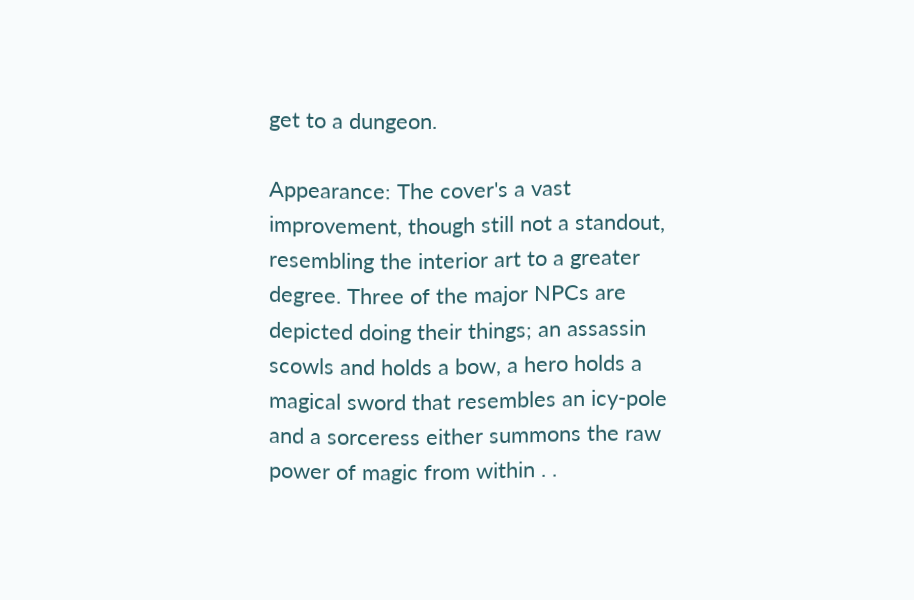get to a dungeon.

Appearance: The cover's a vast improvement, though still not a standout, resembling the interior art to a greater degree. Three of the major NPCs are depicted doing their things; an assassin scowls and holds a bow, a hero holds a magical sword that resembles an icy-pole and a sorceress either summons the raw power of magic from within . .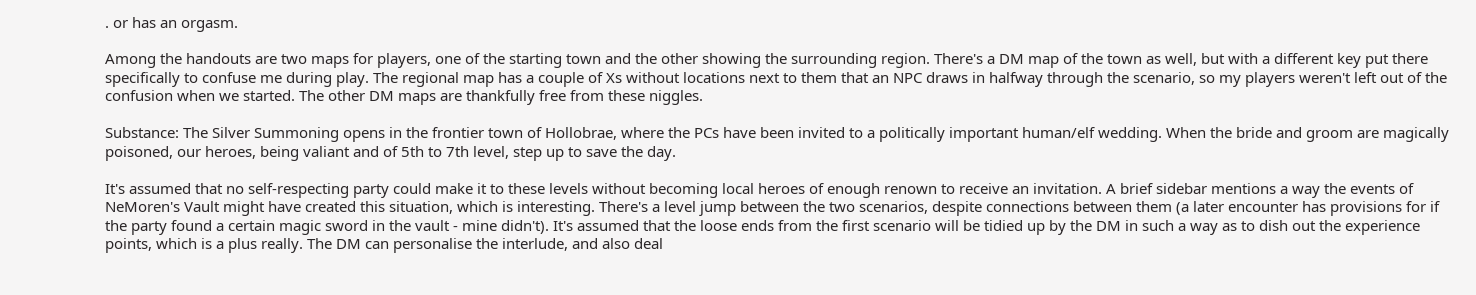. or has an orgasm.

Among the handouts are two maps for players, one of the starting town and the other showing the surrounding region. There's a DM map of the town as well, but with a different key put there specifically to confuse me during play. The regional map has a couple of Xs without locations next to them that an NPC draws in halfway through the scenario, so my players weren't left out of the confusion when we started. The other DM maps are thankfully free from these niggles.

Substance: The Silver Summoning opens in the frontier town of Hollobrae, where the PCs have been invited to a politically important human/elf wedding. When the bride and groom are magically poisoned, our heroes, being valiant and of 5th to 7th level, step up to save the day.

It's assumed that no self-respecting party could make it to these levels without becoming local heroes of enough renown to receive an invitation. A brief sidebar mentions a way the events of NeMoren's Vault might have created this situation, which is interesting. There's a level jump between the two scenarios, despite connections between them (a later encounter has provisions for if the party found a certain magic sword in the vault - mine didn't). It's assumed that the loose ends from the first scenario will be tidied up by the DM in such a way as to dish out the experience points, which is a plus really. The DM can personalise the interlude, and also deal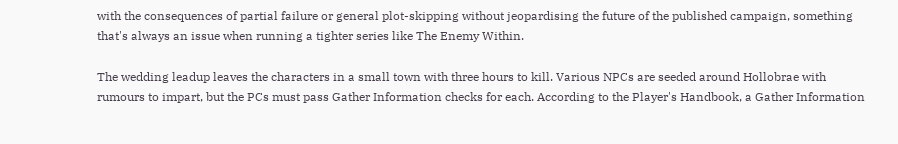with the consequences of partial failure or general plot-skipping without jeopardising the future of the published campaign, something that's always an issue when running a tighter series like The Enemy Within.

The wedding leadup leaves the characters in a small town with three hours to kill. Various NPCs are seeded around Hollobrae with rumours to impart, but the PCs must pass Gather Information checks for each. According to the Player's Handbook, a Gather Information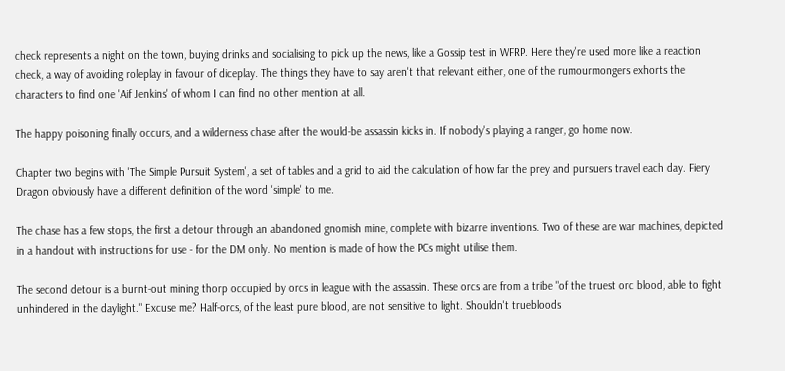check represents a night on the town, buying drinks and socialising to pick up the news, like a Gossip test in WFRP. Here they're used more like a reaction check, a way of avoiding roleplay in favour of diceplay. The things they have to say aren't that relevant either, one of the rumourmongers exhorts the characters to find one 'Aif Jenkins' of whom I can find no other mention at all.

The happy poisoning finally occurs, and a wilderness chase after the would-be assassin kicks in. If nobody's playing a ranger, go home now.

Chapter two begins with 'The Simple Pursuit System', a set of tables and a grid to aid the calculation of how far the prey and pursuers travel each day. Fiery Dragon obviously have a different definition of the word 'simple' to me.

The chase has a few stops, the first a detour through an abandoned gnomish mine, complete with bizarre inventions. Two of these are war machines, depicted in a handout with instructions for use - for the DM only. No mention is made of how the PCs might utilise them.

The second detour is a burnt-out mining thorp occupied by orcs in league with the assassin. These orcs are from a tribe "of the truest orc blood, able to fight unhindered in the daylight." Excuse me? Half-orcs, of the least pure blood, are not sensitive to light. Shouldn't truebloods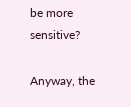be more sensitive?

Anyway, the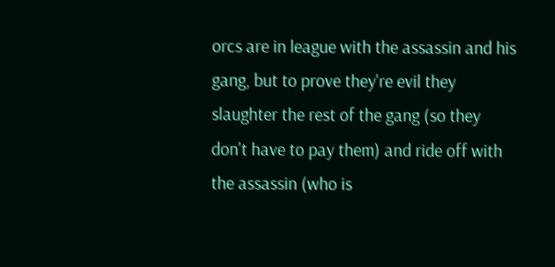orcs are in league with the assassin and his gang, but to prove they're evil they slaughter the rest of the gang (so they don't have to pay them) and ride off with the assassin (who is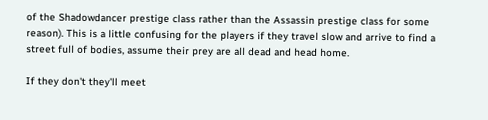of the Shadowdancer prestige class rather than the Assassin prestige class for some reason). This is a little confusing for the players if they travel slow and arrive to find a street full of bodies, assume their prey are all dead and head home.

If they don't they'll meet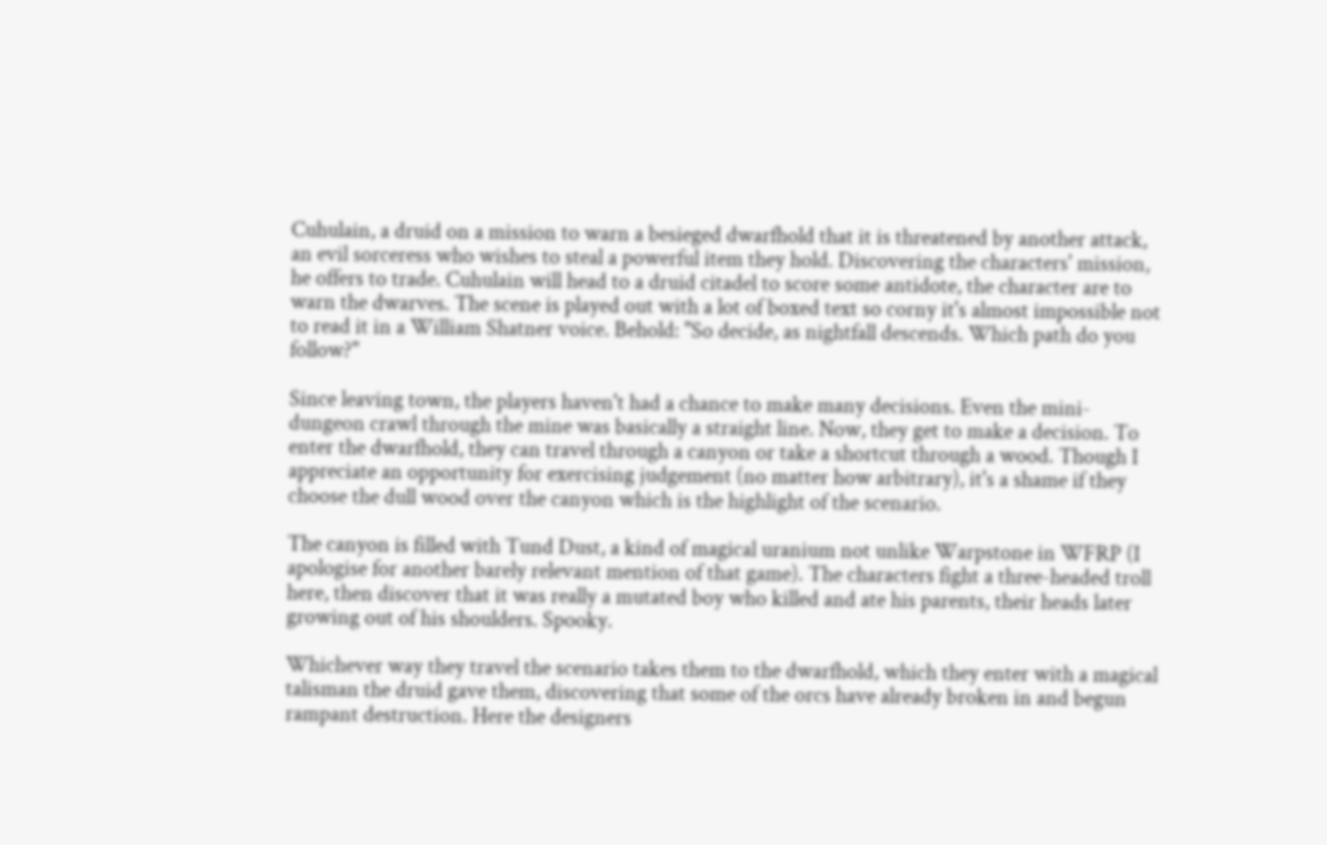Cuhulain, a druid on a mission to warn a besieged dwarfhold that it is threatened by another attack, an evil sorceress who wishes to steal a powerful item they hold. Discovering the characters' mission, he offers to trade. Cuhulain will head to a druid citadel to score some antidote, the character are to warn the dwarves. The scene is played out with a lot of boxed text so corny it's almost impossible not to read it in a William Shatner voice. Behold: "So decide, as nightfall descends. Which path do you follow?"

Since leaving town, the players haven't had a chance to make many decisions. Even the mini-dungeon crawl through the mine was basically a straight line. Now, they get to make a decision. To enter the dwarfhold, they can travel through a canyon or take a shortcut through a wood. Though I appreciate an opportunity for exercising judgement (no matter how arbitrary), it's a shame if they choose the dull wood over the canyon which is the highlight of the scenario.

The canyon is filled with Tund Dust, a kind of magical uranium not unlike Warpstone in WFRP (I apologise for another barely relevant mention of that game). The characters fight a three-headed troll here, then discover that it was really a mutated boy who killed and ate his parents, their heads later growing out of his shoulders. Spooky.

Whichever way they travel the scenario takes them to the dwarfhold, which they enter with a magical talisman the druid gave them, discovering that some of the orcs have already broken in and begun rampant destruction. Here the designers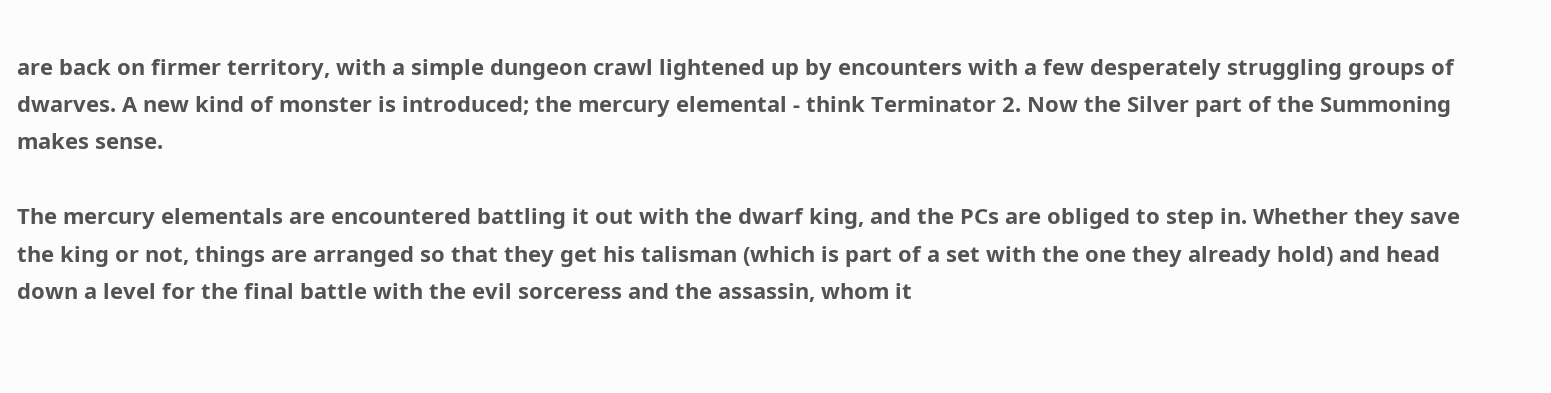are back on firmer territory, with a simple dungeon crawl lightened up by encounters with a few desperately struggling groups of dwarves. A new kind of monster is introduced; the mercury elemental - think Terminator 2. Now the Silver part of the Summoning makes sense.

The mercury elementals are encountered battling it out with the dwarf king, and the PCs are obliged to step in. Whether they save the king or not, things are arranged so that they get his talisman (which is part of a set with the one they already hold) and head down a level for the final battle with the evil sorceress and the assassin, whom it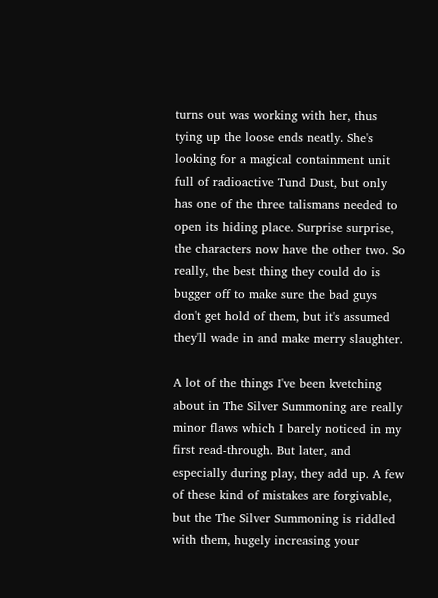turns out was working with her, thus tying up the loose ends neatly. She's looking for a magical containment unit full of radioactive Tund Dust, but only has one of the three talismans needed to open its hiding place. Surprise surprise, the characters now have the other two. So really, the best thing they could do is bugger off to make sure the bad guys don't get hold of them, but it's assumed they'll wade in and make merry slaughter.

A lot of the things I've been kvetching about in The Silver Summoning are really minor flaws which I barely noticed in my first read-through. But later, and especially during play, they add up. A few of these kind of mistakes are forgivable, but the The Silver Summoning is riddled with them, hugely increasing your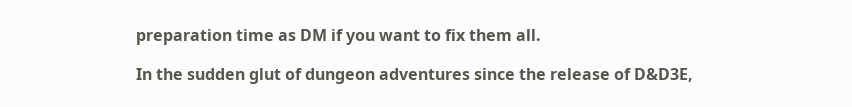preparation time as DM if you want to fix them all.

In the sudden glut of dungeon adventures since the release of D&D3E,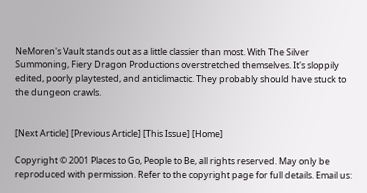NeMoren's Vault stands out as a little classier than most. With The Silver Summoning, Fiery Dragon Productions overstretched themselves. It's sloppily edited, poorly playtested, and anticlimactic. They probably should have stuck to the dungeon crawls.


[Next Article] [Previous Article] [This Issue] [Home]

Copyright © 2001 Places to Go, People to Be, all rights reserved. May only be reproduced with permission. Refer to the copyright page for full details. Email us: